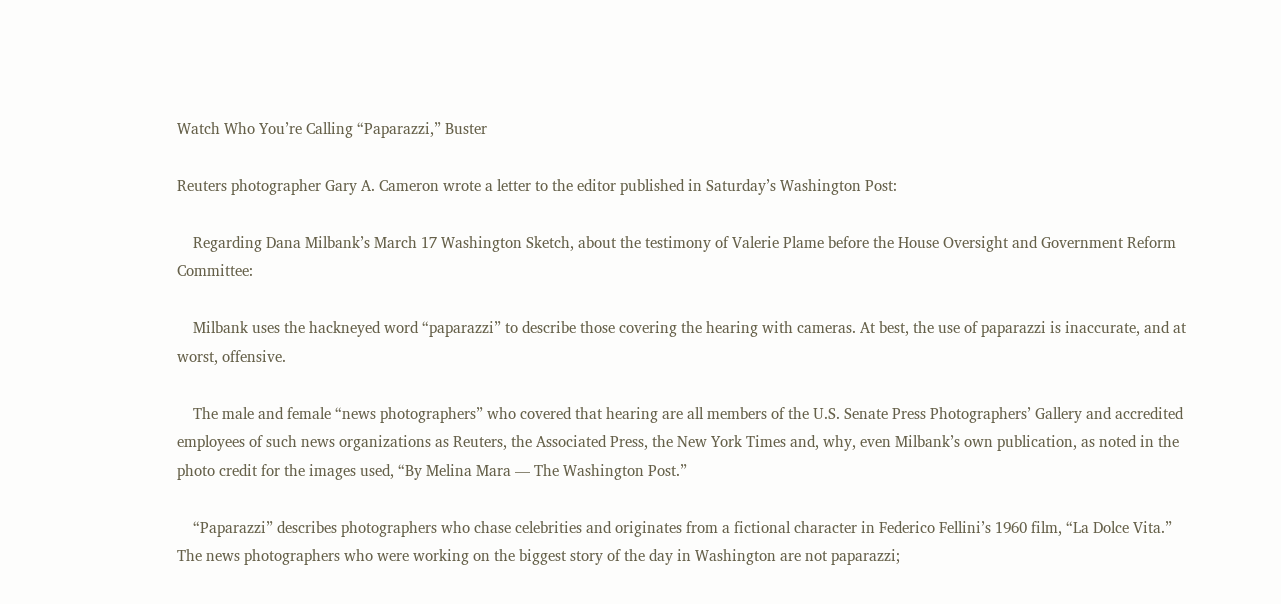Watch Who You’re Calling “Paparazzi,” Buster

Reuters photographer Gary A. Cameron wrote a letter to the editor published in Saturday’s Washington Post:

    Regarding Dana Milbank’s March 17 Washington Sketch, about the testimony of Valerie Plame before the House Oversight and Government Reform Committee:

    Milbank uses the hackneyed word “paparazzi” to describe those covering the hearing with cameras. At best, the use of paparazzi is inaccurate, and at worst, offensive.

    The male and female “news photographers” who covered that hearing are all members of the U.S. Senate Press Photographers’ Gallery and accredited employees of such news organizations as Reuters, the Associated Press, the New York Times and, why, even Milbank’s own publication, as noted in the photo credit for the images used, “By Melina Mara — The Washington Post.”

    “Paparazzi” describes photographers who chase celebrities and originates from a fictional character in Federico Fellini’s 1960 film, “La Dolce Vita.” The news photographers who were working on the biggest story of the day in Washington are not paparazzi;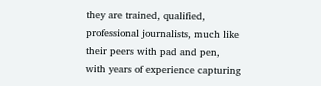they are trained, qualified, professional journalists, much like their peers with pad and pen, with years of experience capturing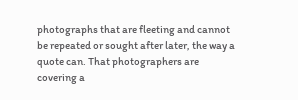photographs that are fleeting and cannot be repeated or sought after later, the way a quote can. That photographers are covering a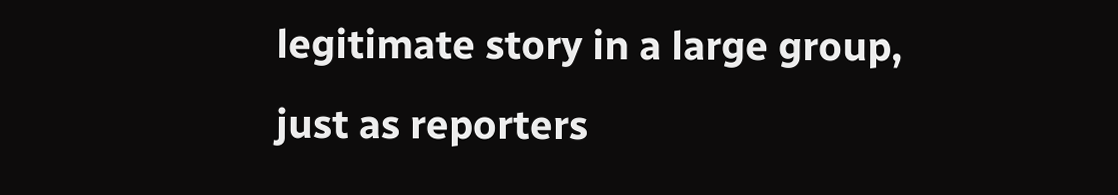legitimate story in a large group, just as reporters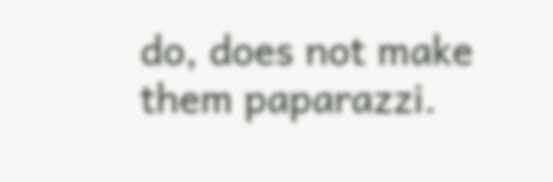do, does not make them paparazzi.